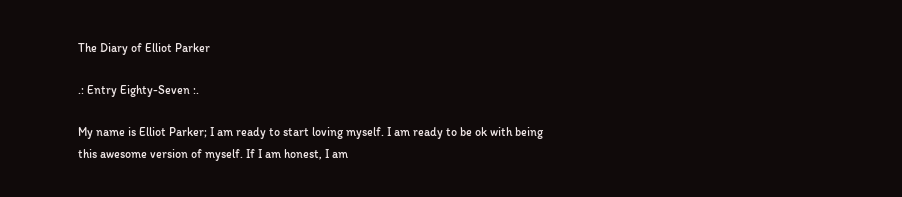The Diary of Elliot Parker

.: Entry Eighty-Seven :.

My name is Elliot Parker; I am ready to start loving myself. I am ready to be ok with being this awesome version of myself. If I am honest, I am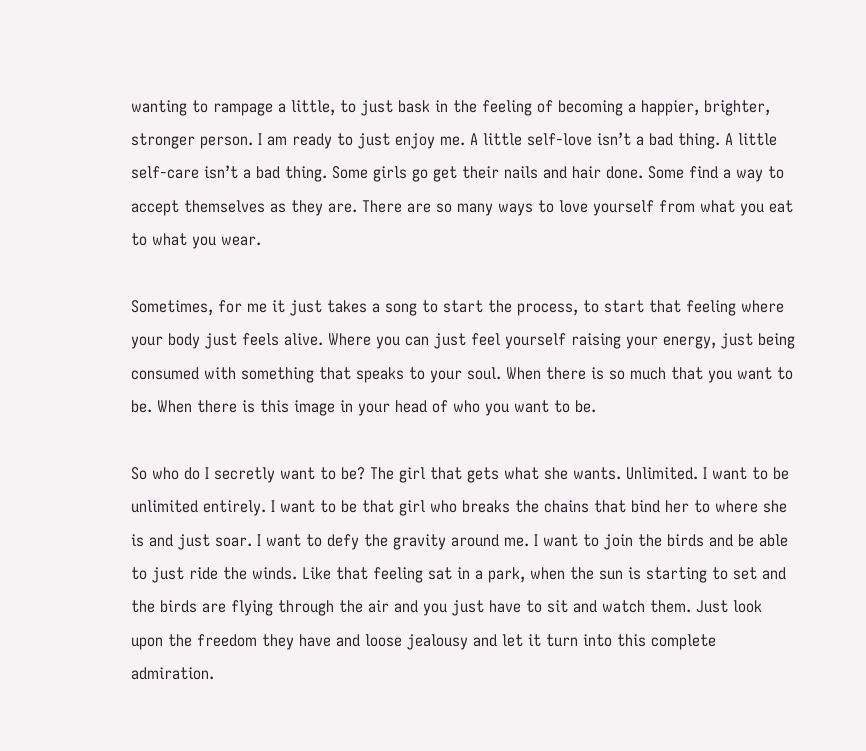wanting to rampage a little, to just bask in the feeling of becoming a happier, brighter, stronger person. I am ready to just enjoy me. A little self-love isn’t a bad thing. A little self-care isn’t a bad thing. Some girls go get their nails and hair done. Some find a way to accept themselves as they are. There are so many ways to love yourself from what you eat to what you wear.

Sometimes, for me it just takes a song to start the process, to start that feeling where your body just feels alive. Where you can just feel yourself raising your energy, just being consumed with something that speaks to your soul. When there is so much that you want to be. When there is this image in your head of who you want to be.

So who do I secretly want to be? The girl that gets what she wants. Unlimited. I want to be unlimited entirely. I want to be that girl who breaks the chains that bind her to where she is and just soar. I want to defy the gravity around me. I want to join the birds and be able to just ride the winds. Like that feeling sat in a park, when the sun is starting to set and the birds are flying through the air and you just have to sit and watch them. Just look upon the freedom they have and loose jealousy and let it turn into this complete admiration.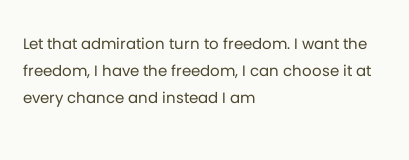Let that admiration turn to freedom. I want the freedom, I have the freedom, I can choose it at every chance and instead I am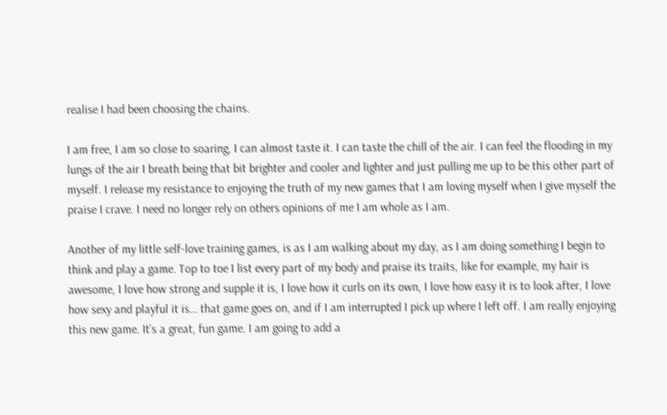realise I had been choosing the chains.

I am free, I am so close to soaring, I can almost taste it. I can taste the chill of the air. I can feel the flooding in my lungs of the air I breath being that bit brighter and cooler and lighter and just pulling me up to be this other part of myself. I release my resistance to enjoying the truth of my new games that I am loving myself when I give myself the praise I crave. I need no longer rely on others opinions of me I am whole as I am.

Another of my little self-love training games, is as I am walking about my day, as I am doing something I begin to think and play a game. Top to toe I list every part of my body and praise its traits, like for example, my hair is awesome, I love how strong and supple it is, I love how it curls on its own, I love how easy it is to look after, I love how sexy and playful it is… that game goes on, and if I am interrupted I pick up where I left off. I am really enjoying this new game. It’s a great, fun game. I am going to add a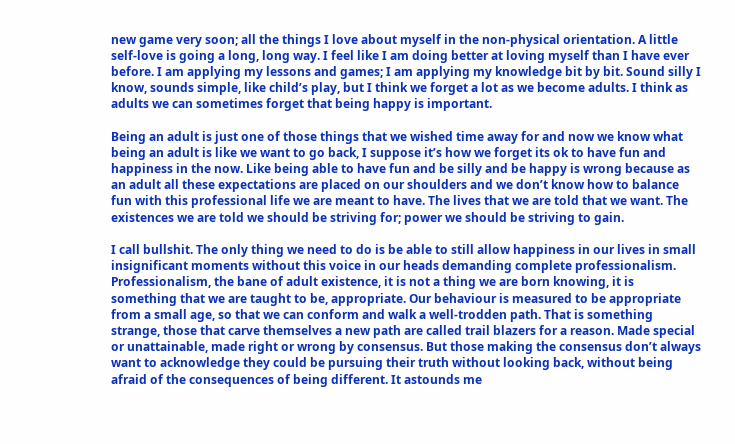new game very soon; all the things I love about myself in the non-physical orientation. A little self-love is going a long, long way. I feel like I am doing better at loving myself than I have ever before. I am applying my lessons and games; I am applying my knowledge bit by bit. Sound silly I know, sounds simple, like child’s play, but I think we forget a lot as we become adults. I think as adults we can sometimes forget that being happy is important.

Being an adult is just one of those things that we wished time away for and now we know what being an adult is like we want to go back, I suppose it’s how we forget its ok to have fun and happiness in the now. Like being able to have fun and be silly and be happy is wrong because as an adult all these expectations are placed on our shoulders and we don’t know how to balance fun with this professional life we are meant to have. The lives that we are told that we want. The existences we are told we should be striving for; power we should be striving to gain.

I call bullshit. The only thing we need to do is be able to still allow happiness in our lives in small insignificant moments without this voice in our heads demanding complete professionalism. Professionalism, the bane of adult existence, it is not a thing we are born knowing, it is something that we are taught to be, appropriate. Our behaviour is measured to be appropriate from a small age, so that we can conform and walk a well-trodden path. That is something strange, those that carve themselves a new path are called trail blazers for a reason. Made special or unattainable, made right or wrong by consensus. But those making the consensus don’t always want to acknowledge they could be pursuing their truth without looking back, without being afraid of the consequences of being different. It astounds me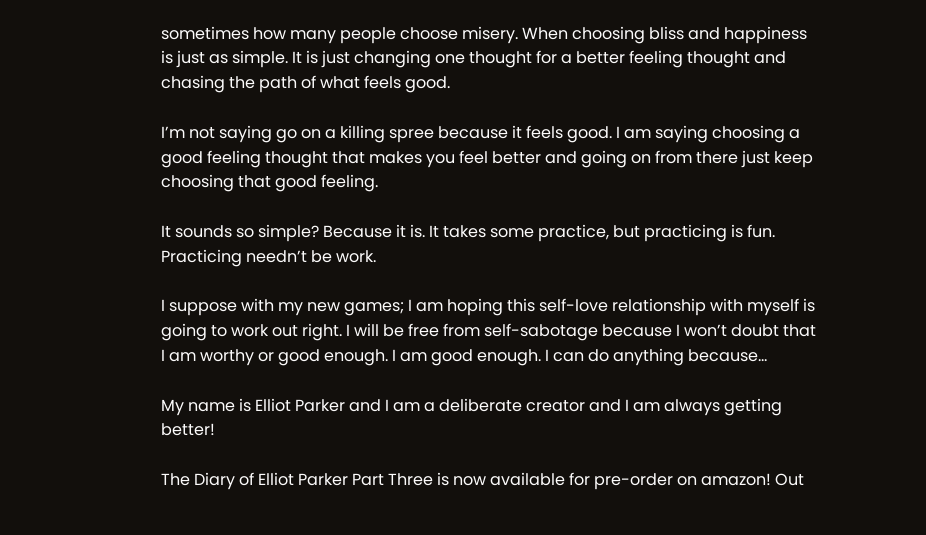sometimes how many people choose misery. When choosing bliss and happiness is just as simple. It is just changing one thought for a better feeling thought and chasing the path of what feels good.

I’m not saying go on a killing spree because it feels good. I am saying choosing a good feeling thought that makes you feel better and going on from there just keep choosing that good feeling.

It sounds so simple? Because it is. It takes some practice, but practicing is fun. Practicing needn’t be work.

I suppose with my new games; I am hoping this self-love relationship with myself is going to work out right. I will be free from self-sabotage because I won’t doubt that I am worthy or good enough. I am good enough. I can do anything because…

My name is Elliot Parker and I am a deliberate creator and I am always getting better!

The Diary of Elliot Parker Part Three is now available for pre-order on amazon! Out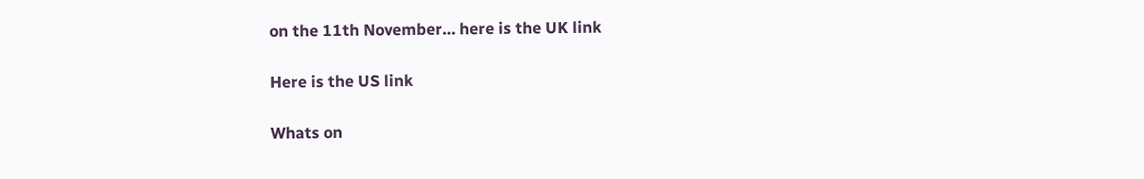on the 11th November… here is the UK link

Here is the US link

Whats on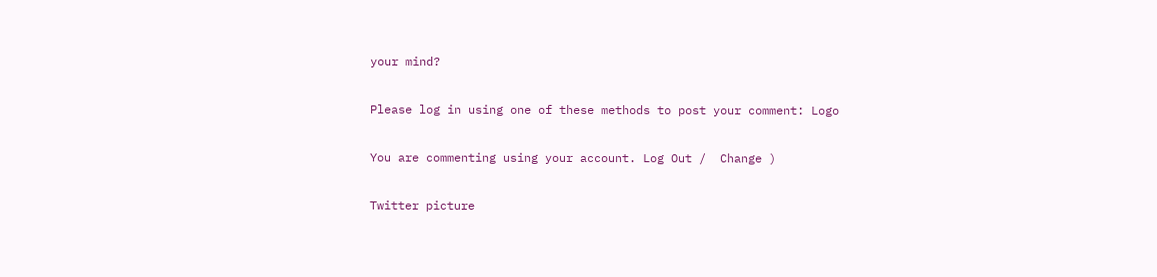your mind?

Please log in using one of these methods to post your comment: Logo

You are commenting using your account. Log Out /  Change )

Twitter picture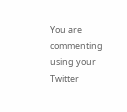You are commenting using your Twitter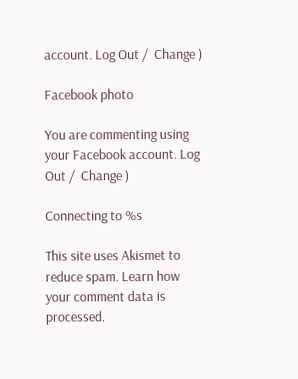account. Log Out /  Change )

Facebook photo

You are commenting using your Facebook account. Log Out /  Change )

Connecting to %s

This site uses Akismet to reduce spam. Learn how your comment data is processed.